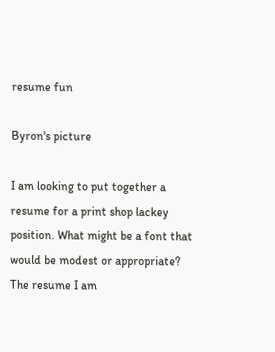resume fun

Byron's picture

I am looking to put together a resume for a print shop lackey position. What might be a font that would be modest or appropriate? The resume I am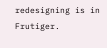redesigning is in Frutiger.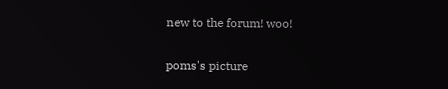new to the forum! woo!

poms's picture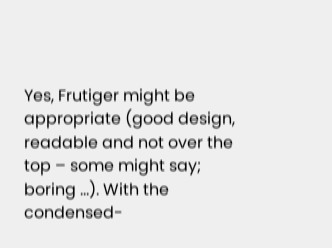Yes, Frutiger might be appropriate (good design, readable and not over the top – some might say; boring …). With the condensed-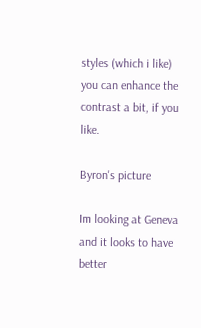styles (which i like) you can enhance the contrast a bit, if you like.

Byron's picture

Im looking at Geneva and it looks to have better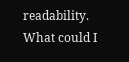readability. What could I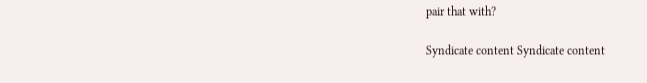pair that with?

Syndicate content Syndicate content